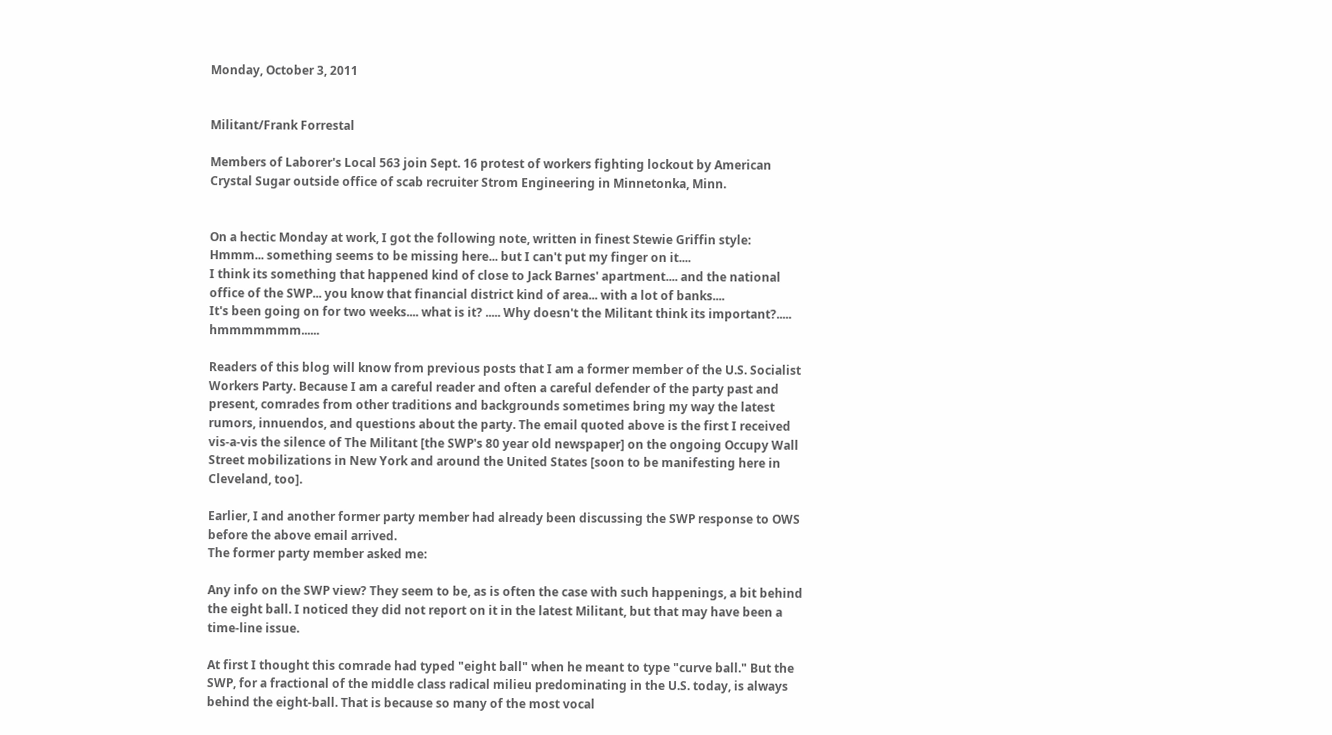Monday, October 3, 2011


Militant/Frank Forrestal

Members of Laborer's Local 563 join Sept. 16 protest of workers fighting lockout by American Crystal Sugar outside office of scab recruiter Strom Engineering in Minnetonka, Minn.


On a hectic Monday at work, I got the following note, written in finest Stewie Griffin style:
Hmmm... something seems to be missing here... but I can't put my finger on it....
I think its something that happened kind of close to Jack Barnes' apartment.... and the national office of the SWP... you know that financial district kind of area... with a lot of banks....
It's been going on for two weeks.... what is it? ..... Why doesn't the Militant think its important?..... hmmmmmmm......

Readers of this blog will know from previous posts that I am a former member of the U.S. Socialist Workers Party. Because I am a careful reader and often a careful defender of the party past and present, comrades from other traditions and backgrounds sometimes bring my way the latest rumors, innuendos, and questions about the party. The email quoted above is the first I received vis-a-vis the silence of The Militant [the SWP's 80 year old newspaper] on the ongoing Occupy Wall Street mobilizations in New York and around the United States [soon to be manifesting here in Cleveland, too].

Earlier, I and another former party member had already been discussing the SWP response to OWS before the above email arrived.
The former party member asked me:

Any info on the SWP view? They seem to be, as is often the case with such happenings, a bit behind the eight ball. I noticed they did not report on it in the latest Militant, but that may have been a time-line issue.

At first I thought this comrade had typed "eight ball" when he meant to type "curve ball." But the SWP, for a fractional of the middle class radical milieu predominating in the U.S. today, is always behind the eight-ball. That is because so many of the most vocal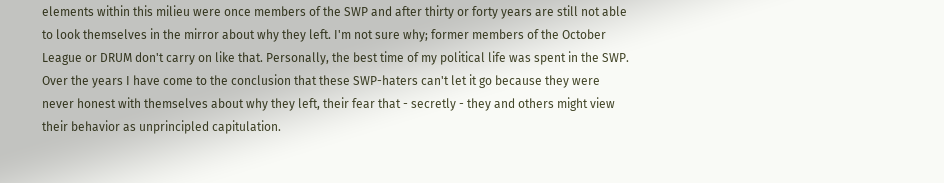elements within this milieu were once members of the SWP and after thirty or forty years are still not able to look themselves in the mirror about why they left. I'm not sure why; former members of the October League or DRUM don't carry on like that. Personally, the best time of my political life was spent in the SWP. Over the years I have come to the conclusion that these SWP-haters can't let it go because they were never honest with themselves about why they left, their fear that - secretly - they and others might view their behavior as unprincipled capitulation.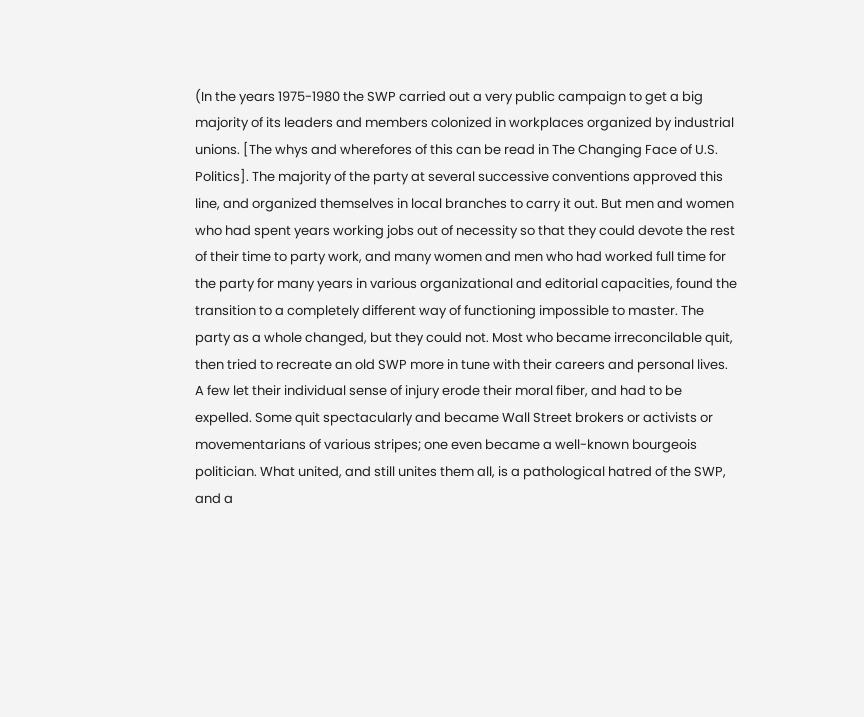(In the years 1975-1980 the SWP carried out a very public campaign to get a big majority of its leaders and members colonized in workplaces organized by industrial unions. [The whys and wherefores of this can be read in The Changing Face of U.S. Politics]. The majority of the party at several successive conventions approved this line, and organized themselves in local branches to carry it out. But men and women who had spent years working jobs out of necessity so that they could devote the rest of their time to party work, and many women and men who had worked full time for the party for many years in various organizational and editorial capacities, found the transition to a completely different way of functioning impossible to master. The party as a whole changed, but they could not. Most who became irreconcilable quit, then tried to recreate an old SWP more in tune with their careers and personal lives. A few let their individual sense of injury erode their moral fiber, and had to be expelled. Some quit spectacularly and became Wall Street brokers or activists or movementarians of various stripes; one even became a well-known bourgeois politician. What united, and still unites them all, is a pathological hatred of the SWP, and a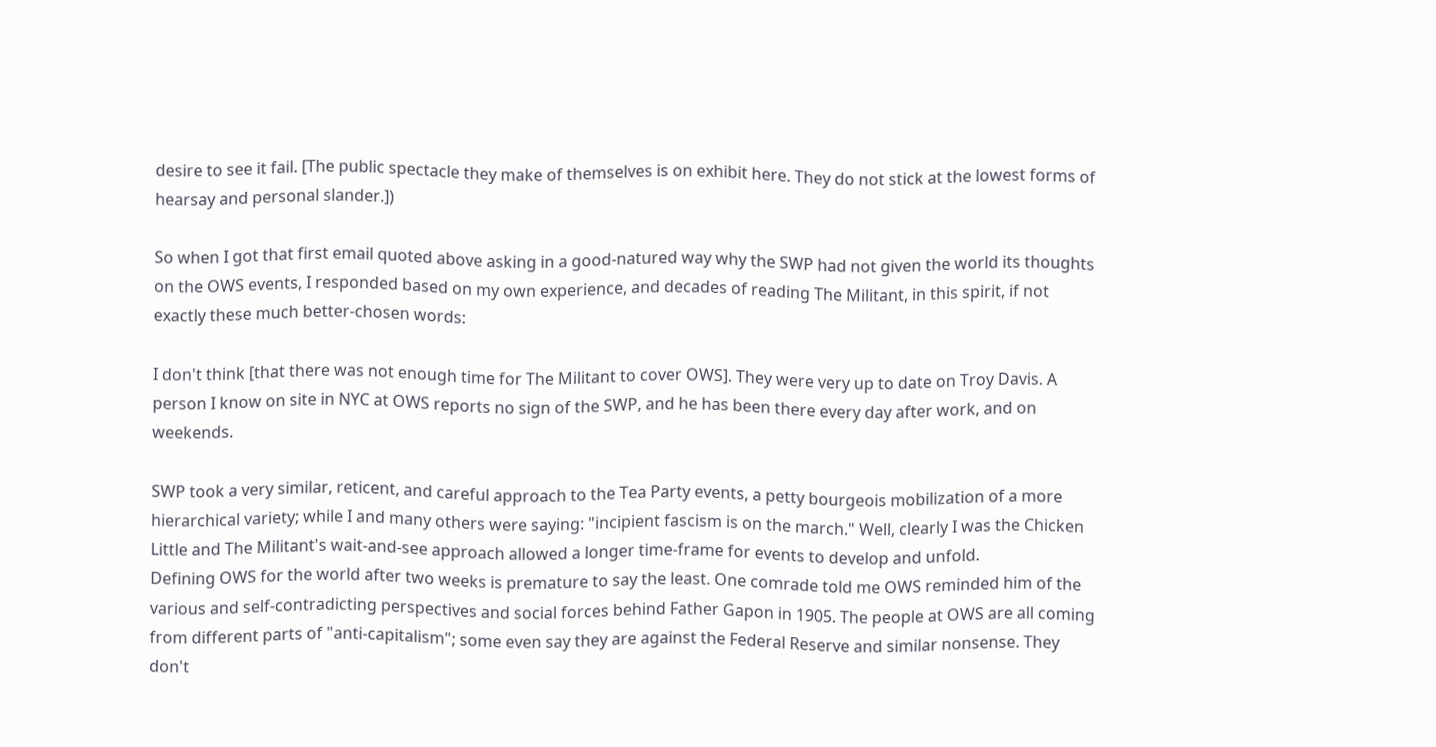desire to see it fail. [The public spectacle they make of themselves is on exhibit here. They do not stick at the lowest forms of hearsay and personal slander.])

So when I got that first email quoted above asking in a good-natured way why the SWP had not given the world its thoughts on the OWS events, I responded based on my own experience, and decades of reading The Militant, in this spirit, if not exactly these much better-chosen words:

I don't think [that there was not enough time for The Militant to cover OWS]. They were very up to date on Troy Davis. A person I know on site in NYC at OWS reports no sign of the SWP, and he has been there every day after work, and on weekends.

SWP took a very similar, reticent, and careful approach to the Tea Party events, a petty bourgeois mobilization of a more hierarchical variety; while I and many others were saying: "incipient fascism is on the march." Well, clearly I was the Chicken Little and The Militant's wait-and-see approach allowed a longer time-frame for events to develop and unfold.
Defining OWS for the world after two weeks is premature to say the least. One comrade told me OWS reminded him of the various and self-contradicting perspectives and social forces behind Father Gapon in 1905. The people at OWS are all coming from different parts of "anti-capitalism"; some even say they are against the Federal Reserve and similar nonsense. They don't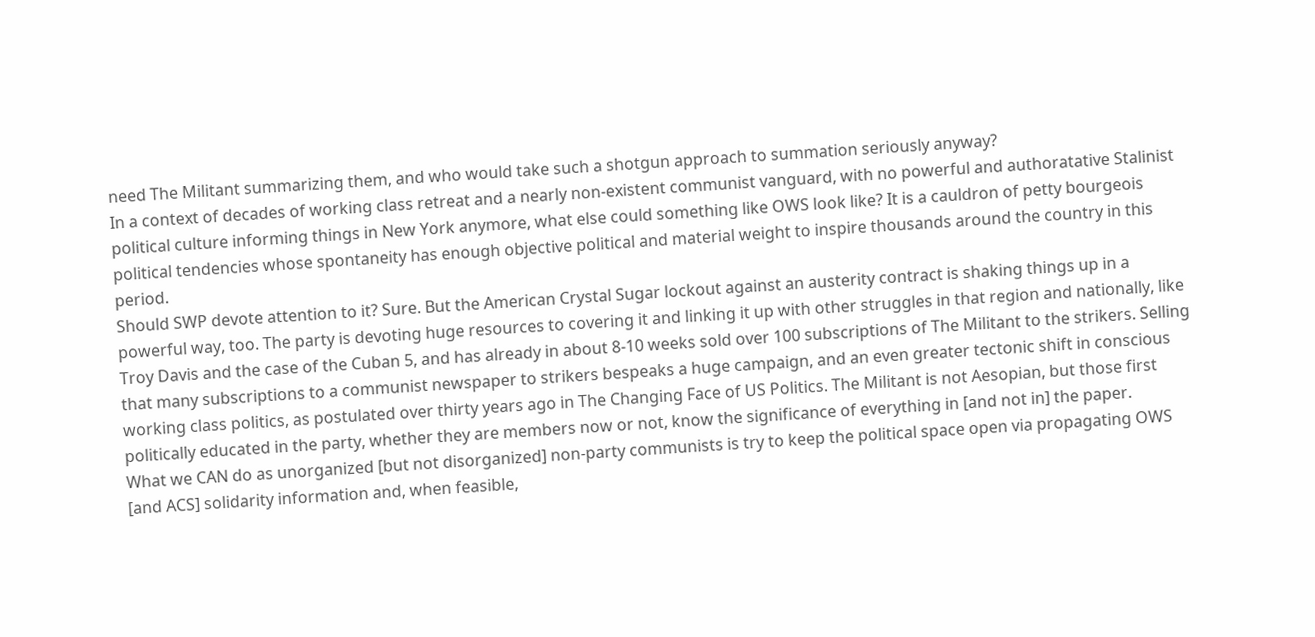need The Militant summarizing them, and who would take such a shotgun approach to summation seriously anyway?
In a context of decades of working class retreat and a nearly non-existent communist vanguard, with no powerful and authoratative Stalinist political culture informing things in New York anymore, what else could something like OWS look like? It is a cauldron of petty bourgeois political tendencies whose spontaneity has enough objective political and material weight to inspire thousands around the country in this period.
Should SWP devote attention to it? Sure. But the American Crystal Sugar lockout against an austerity contract is shaking things up in a powerful way, too. The party is devoting huge resources to covering it and linking it up with other struggles in that region and nationally, like Troy Davis and the case of the Cuban 5, and has already in about 8-10 weeks sold over 100 subscriptions of The Militant to the strikers. Selling that many subscriptions to a communist newspaper to strikers bespeaks a huge campaign, and an even greater tectonic shift in conscious working class politics, as postulated over thirty years ago in The Changing Face of US Politics. The Militant is not Aesopian, but those first politically educated in the party, whether they are members now or not, know the significance of everything in [and not in] the paper.
What we CAN do as unorganized [but not disorganized] non-party communists is try to keep the political space open via propagating OWS [and ACS] solidarity information and, when feasible,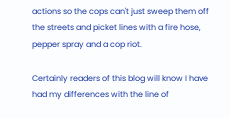actions so the cops can't just sweep them off the streets and picket lines with a fire hose, pepper spray and a cop riot.

Certainly readers of this blog will know I have had my differences with the line of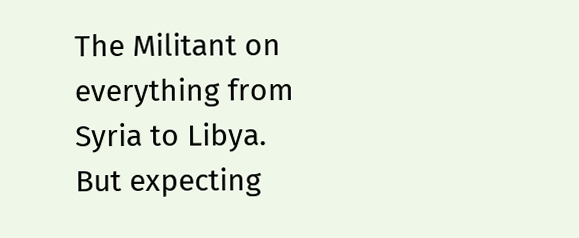The Militant on everything from Syria to Libya. But expecting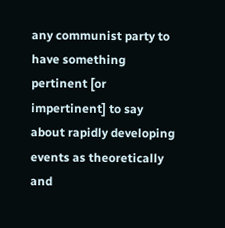any communist party to have something pertinent [or impertinent] to say about rapidly developing events as theoretically and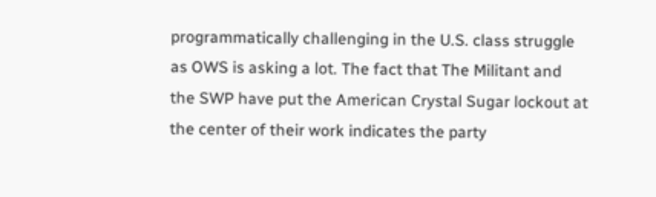programmatically challenging in the U.S. class struggle as OWS is asking a lot. The fact that The Militant and the SWP have put the American Crystal Sugar lockout at the center of their work indicates the party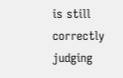is still correctly judging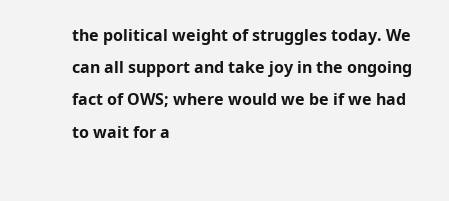the political weight of struggles today. We can all support and take joy in the ongoing fact of OWS; where would we be if we had to wait for a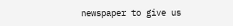newspaper to give us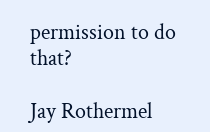permission to do that?

Jay Rothermel